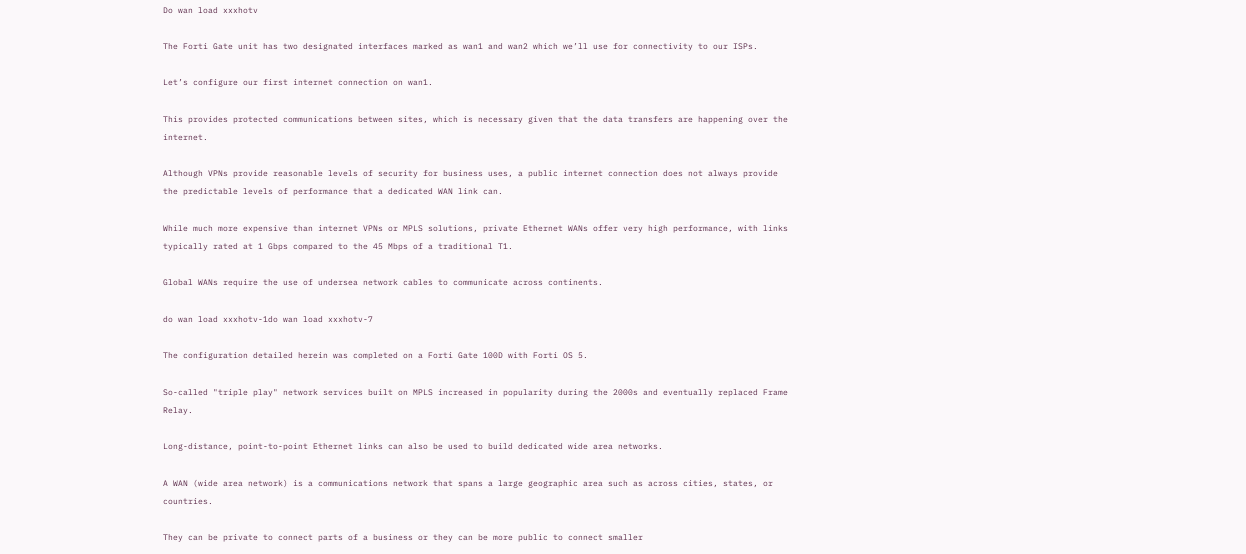Do wan load xxxhotv

The Forti Gate unit has two designated interfaces marked as wan1 and wan2 which we’ll use for connectivity to our ISPs.

Let’s configure our first internet connection on wan1.

This provides protected communications between sites, which is necessary given that the data transfers are happening over the internet.

Although VPNs provide reasonable levels of security for business uses, a public internet connection does not always provide the predictable levels of performance that a dedicated WAN link can.

While much more expensive than internet VPNs or MPLS solutions, private Ethernet WANs offer very high performance, with links typically rated at 1 Gbps compared to the 45 Mbps of a traditional T1.

Global WANs require the use of undersea network cables to communicate across continents.

do wan load xxxhotv-1do wan load xxxhotv-7

The configuration detailed herein was completed on a Forti Gate 100D with Forti OS 5.

So-called "triple play" network services built on MPLS increased in popularity during the 2000s and eventually replaced Frame Relay.

Long-distance, point-to-point Ethernet links can also be used to build dedicated wide area networks.

A WAN (wide area network) is a communications network that spans a large geographic area such as across cities, states, or countries.

They can be private to connect parts of a business or they can be more public to connect smaller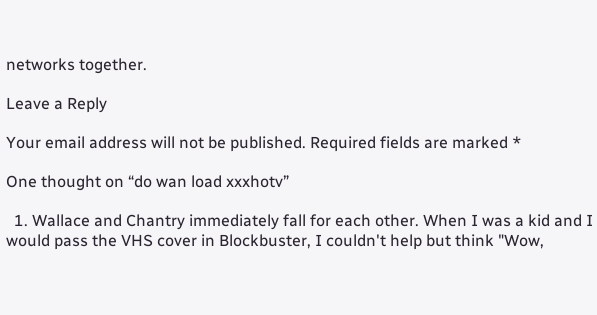networks together.

Leave a Reply

Your email address will not be published. Required fields are marked *

One thought on “do wan load xxxhotv”

  1. Wallace and Chantry immediately fall for each other. When I was a kid and I would pass the VHS cover in Blockbuster, I couldn't help but think "Wow,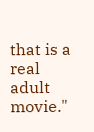that is a real adult movie."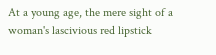At a young age, the mere sight of a woman's lascivious red lipstick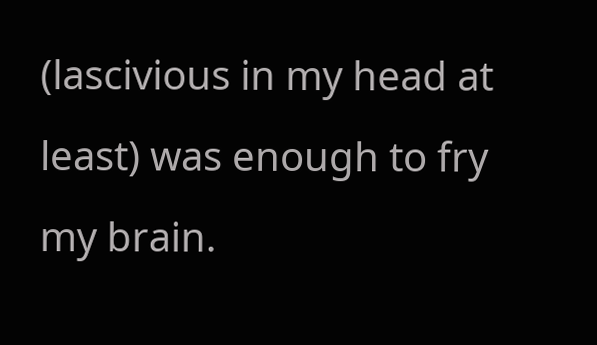(lascivious in my head at least) was enough to fry my brain.